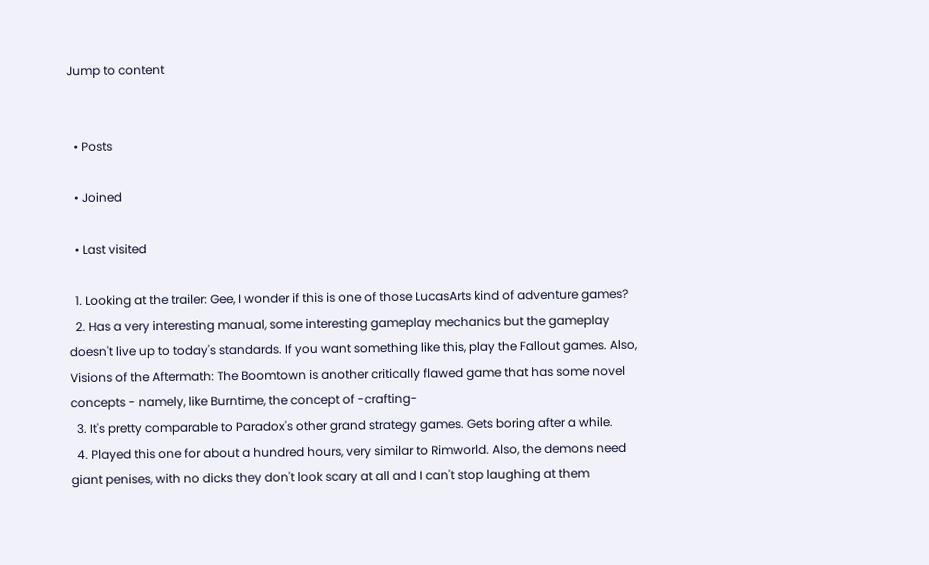Jump to content


  • Posts

  • Joined

  • Last visited

  1. Looking at the trailer: Gee, I wonder if this is one of those LucasArts kind of adventure games?
  2. Has a very interesting manual, some interesting gameplay mechanics but the gameplay doesn't live up to today's standards. If you want something like this, play the Fallout games. Also, Visions of the Aftermath: The Boomtown is another critically flawed game that has some novel concepts - namely, like Burntime, the concept of -crafting-
  3. It's pretty comparable to Paradox's other grand strategy games. Gets boring after a while.
  4. Played this one for about a hundred hours, very similar to Rimworld. Also, the demons need giant penises, with no dicks they don't look scary at all and I can't stop laughing at them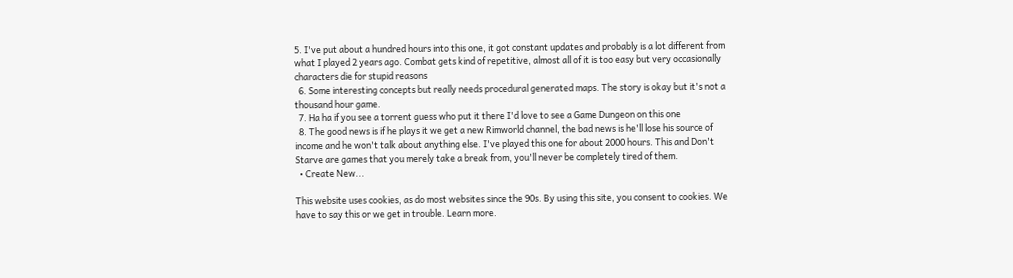5. I've put about a hundred hours into this one, it got constant updates and probably is a lot different from what I played 2 years ago. Combat gets kind of repetitive, almost all of it is too easy but very occasionally characters die for stupid reasons
  6. Some interesting concepts but really needs procedural generated maps. The story is okay but it's not a thousand hour game.
  7. Ha ha if you see a torrent guess who put it there I'd love to see a Game Dungeon on this one
  8. The good news is if he plays it we get a new Rimworld channel, the bad news is he'll lose his source of income and he won't talk about anything else. I've played this one for about 2000 hours. This and Don't Starve are games that you merely take a break from, you'll never be completely tired of them.
  • Create New...

This website uses cookies, as do most websites since the 90s. By using this site, you consent to cookies. We have to say this or we get in trouble. Learn more.